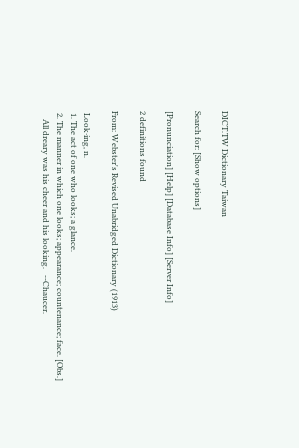DICT.TW Dictionary Taiwan

Search for: [Show options]

[Pronunciation] [Help] [Database Info] [Server Info]

2 definitions found

From: Webster's Revised Unabridged Dictionary (1913)

 Look·ing, n.
 1. The act of one who looks; a glance.
 2. The manner in which one looks; appearance; countenance; face. [Obs.]
    All dreary was his cheer and his looking.   --Chaucer.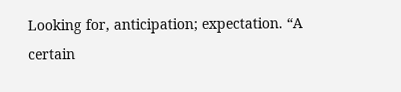Looking for, anticipation; expectation. “A certain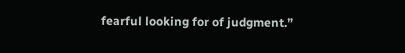fearful looking for of judgment.”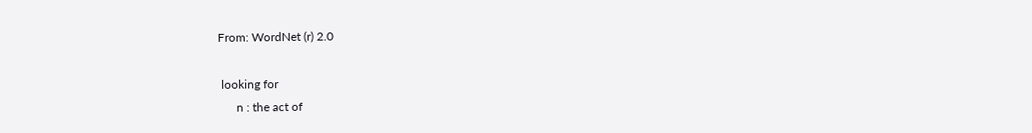From: WordNet (r) 2.0

 looking for
      n : the act of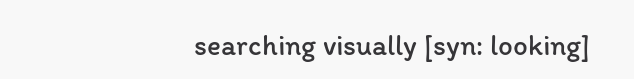searching visually [syn: looking]